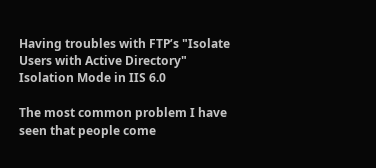Having troubles with FTP’s "Isolate Users with Active Directory" Isolation Mode in IIS 6.0

The most common problem I have seen that people come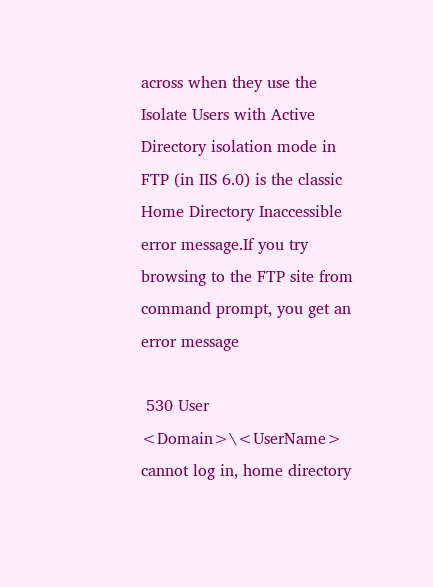across when they use the Isolate Users with Active Directory isolation mode in FTP (in IIS 6.0) is the classic Home Directory Inaccessible error message.If you try browsing to the FTP site from command prompt, you get an error message

 530 User <Domain>\<UserName> cannot log in, home directory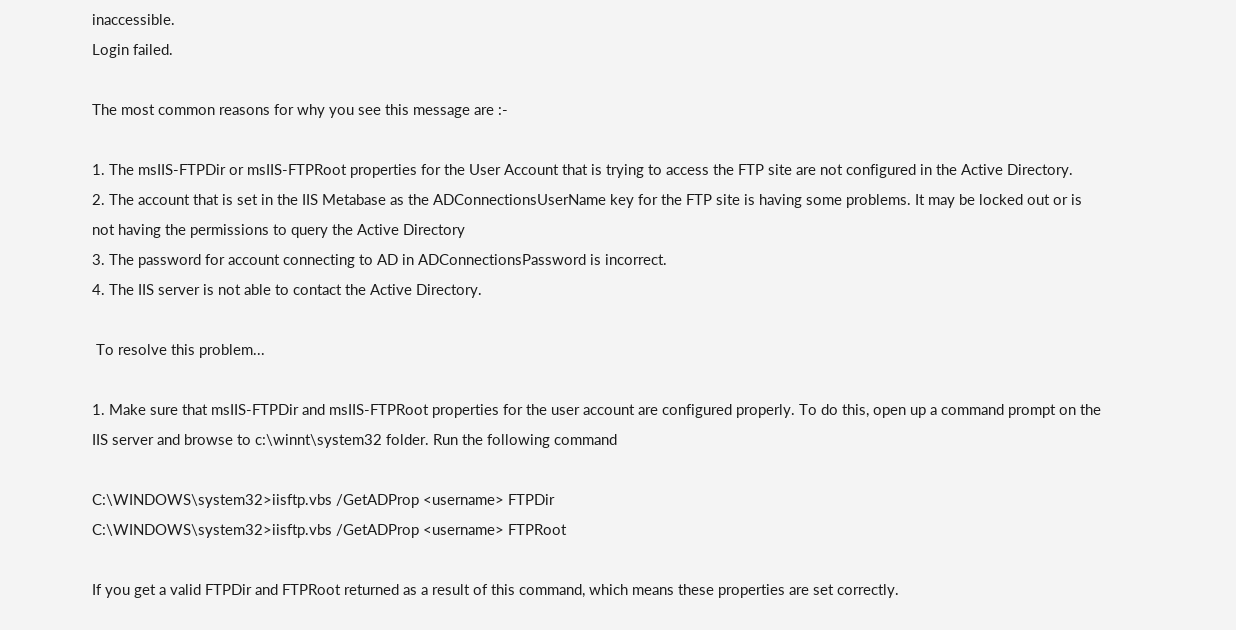inaccessible.
Login failed.

The most common reasons for why you see this message are :-

1. The msIIS-FTPDir or msIIS-FTPRoot properties for the User Account that is trying to access the FTP site are not configured in the Active Directory.
2. The account that is set in the IIS Metabase as the ADConnectionsUserName key for the FTP site is having some problems. It may be locked out or is not having the permissions to query the Active Directory
3. The password for account connecting to AD in ADConnectionsPassword is incorrect.
4. The IIS server is not able to contact the Active Directory.

 To resolve this problem...

1. Make sure that msIIS-FTPDir and msIIS-FTPRoot properties for the user account are configured properly. To do this, open up a command prompt on the IIS server and browse to c:\winnt\system32 folder. Run the following command

C:\WINDOWS\system32>iisftp.vbs /GetADProp <username> FTPDir
C:\WINDOWS\system32>iisftp.vbs /GetADProp <username> FTPRoot

If you get a valid FTPDir and FTPRoot returned as a result of this command, which means these properties are set correctly.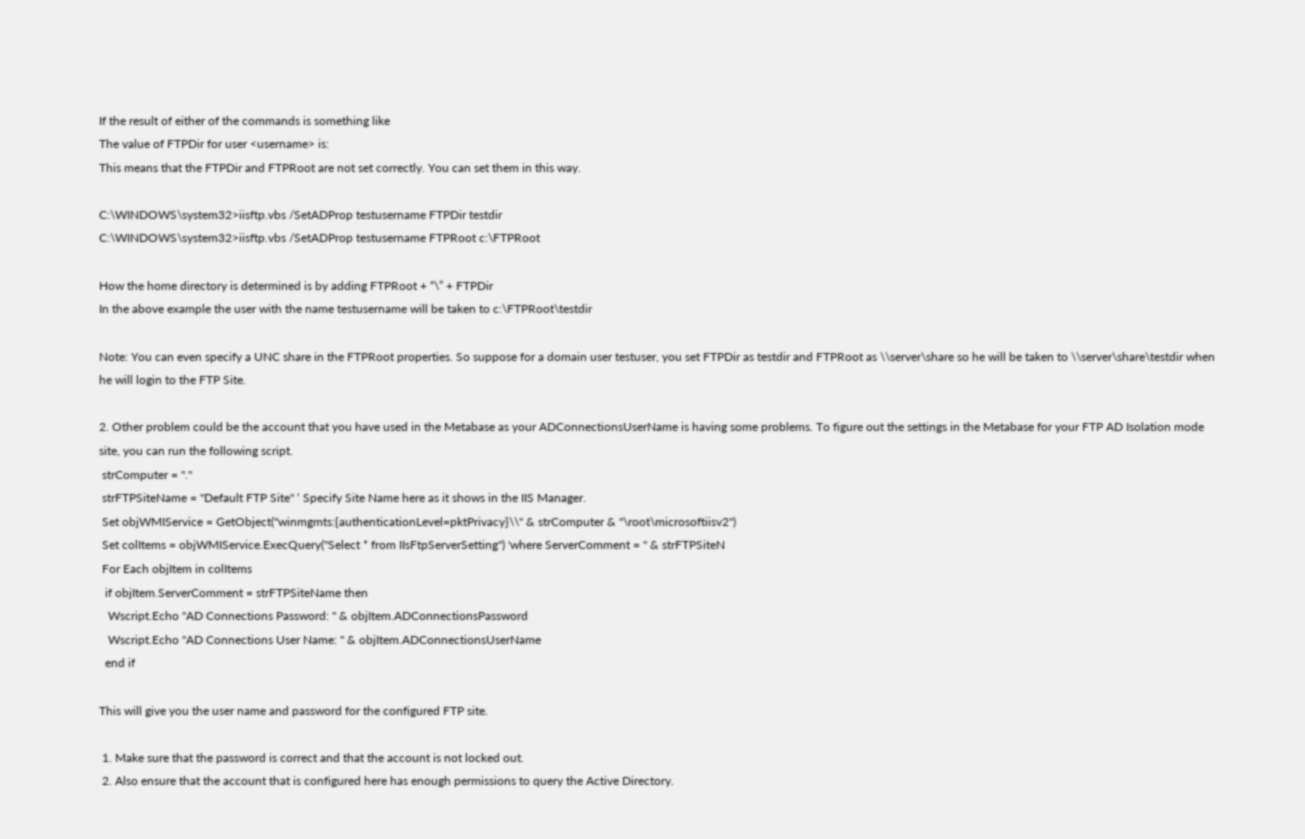If the result of either of the commands is something like
The value of FTPDir for user <username> is:
This means that the FTPDir and FTPRoot are not set correctly. You can set them in this way.

C:\WINDOWS\system32>iisftp.vbs /SetADProp testusername FTPDir testdir
C:\WINDOWS\system32>iisftp.vbs /SetADProp testusername FTPRoot c:\FTPRoot

How the home directory is determined is by adding FTPRoot + “\” + FTPDir
In the above example the user with the name testusername will be taken to c:\FTPRoot\testdir

Note: You can even specify a UNC share in the FTPRoot properties. So suppose for a domain user testuser, you set FTPDir as testdir and FTPRoot as \\server\share so he will be taken to \\server\share\testdir when he will login to the FTP Site.

2. Other problem could be the account that you have used in the Metabase as your ADConnectionsUserName is having some problems. To figure out the settings in the Metabase for your FTP AD Isolation mode site, you can run the following script.
 strComputer = "."
 strFTPSiteName = "Default FTP Site" ‘ Specify Site Name here as it shows in the IIS Manager.
 Set objWMIService = GetObject("winmgmts:{authenticationLevel=pktPrivacy}\\" & strComputer & "\root\microsoftiisv2")
 Set colItems = objWMIService.ExecQuery("Select * from IIsFtpServerSetting") 'where ServerComment = " & strFTPSiteN
 For Each objItem in colItems
  if objItem.ServerComment = strFTPSiteName then
   Wscript.Echo "AD Connections Password: " & objItem.ADConnectionsPassword
   Wscript.Echo "AD Connections User Name: " & objItem.ADConnectionsUserName
  end if

This will give you the user name and password for the configured FTP site.

 1. Make sure that the password is correct and that the account is not locked out.
 2. Also ensure that the account that is configured here has enough permissions to query the Active Directory.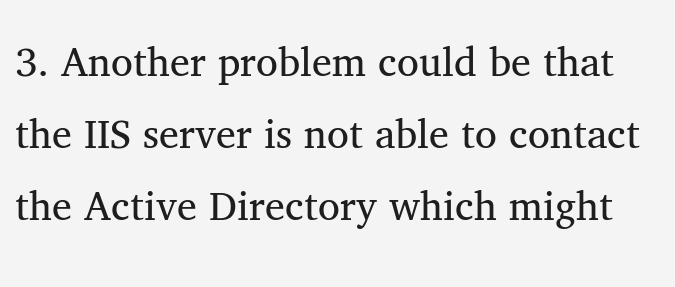3. Another problem could be that the IIS server is not able to contact the Active Directory which might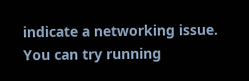indicate a networking issue. You can try running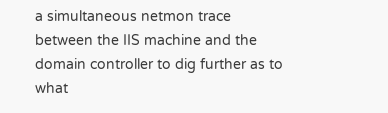a simultaneous netmon trace between the IIS machine and the domain controller to dig further as to what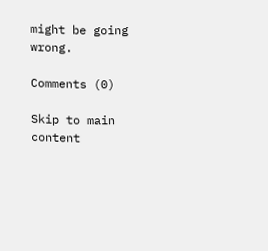might be going wrong.

Comments (0)

Skip to main content